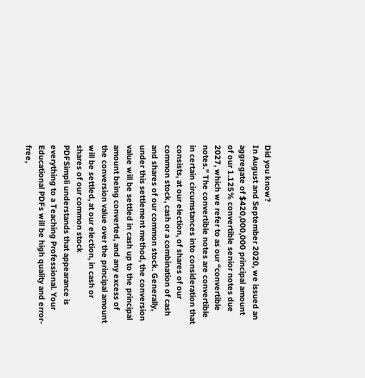Did you know?
In August and September 2020, we issued an aggregate of $420,000,000 principal amount of our 1.125% convertible senior notes due 2027, which we refer to as our “convertible notes.” The convertible notes are convertible in certain circumstances into consideration that consists, at our election, of shares of our common stock, cash or a combination of cash and shares of our common stock. Generally, under this settlement method, the conversion value will be settled in cash up to the principal amount being converted, and any excess of the conversion value over the principal amount will be settled, at our election, in cash or shares of our common stock
PDFSimpli understands that appearance is everything to a Teaching Professional. Your Educational PDFs will be high quality and error-free,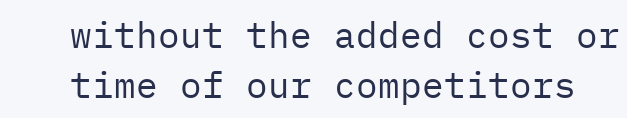without the added cost or time of our competitors